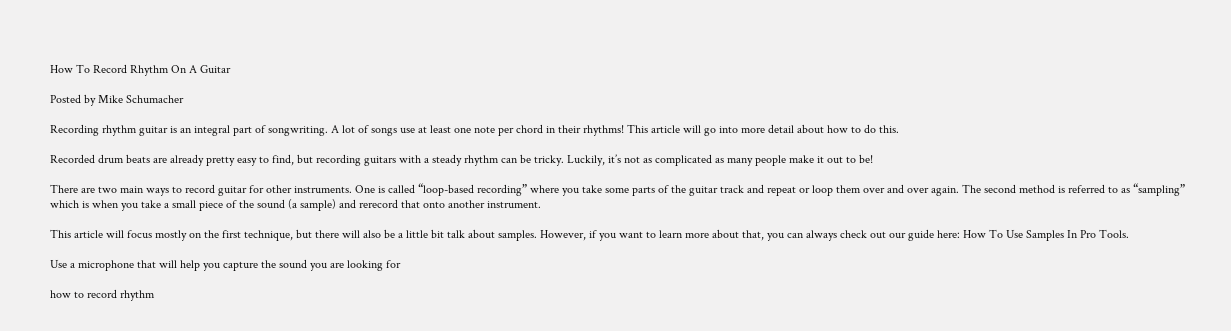How To Record Rhythm On A Guitar

Posted by Mike Schumacher

Recording rhythm guitar is an integral part of songwriting. A lot of songs use at least one note per chord in their rhythms! This article will go into more detail about how to do this.

Recorded drum beats are already pretty easy to find, but recording guitars with a steady rhythm can be tricky. Luckily, it’s not as complicated as many people make it out to be!

There are two main ways to record guitar for other instruments. One is called “loop-based recording” where you take some parts of the guitar track and repeat or loop them over and over again. The second method is referred to as “sampling” which is when you take a small piece of the sound (a sample) and rerecord that onto another instrument.

This article will focus mostly on the first technique, but there will also be a little bit talk about samples. However, if you want to learn more about that, you can always check out our guide here: How To Use Samples In Pro Tools.

Use a microphone that will help you capture the sound you are looking for

how to record rhythm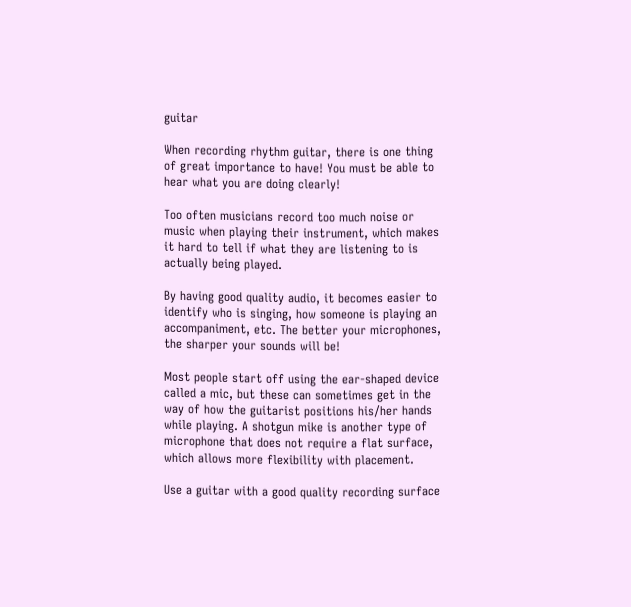guitar

When recording rhythm guitar, there is one thing of great importance to have! You must be able to hear what you are doing clearly!

Too often musicians record too much noise or music when playing their instrument, which makes it hard to tell if what they are listening to is actually being played.

By having good quality audio, it becomes easier to identify who is singing, how someone is playing an accompaniment, etc. The better your microphones, the sharper your sounds will be!

Most people start off using the ear-shaped device called a mic, but these can sometimes get in the way of how the guitarist positions his/her hands while playing. A shotgun mike is another type of microphone that does not require a flat surface, which allows more flexibility with placement.

Use a guitar with a good quality recording surface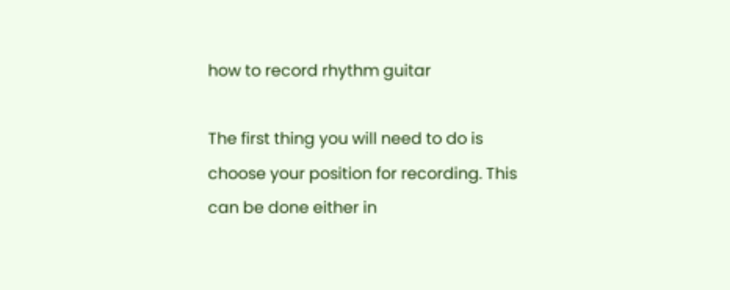how to record rhythm guitar

The first thing you will need to do is choose your position for recording. This can be done either in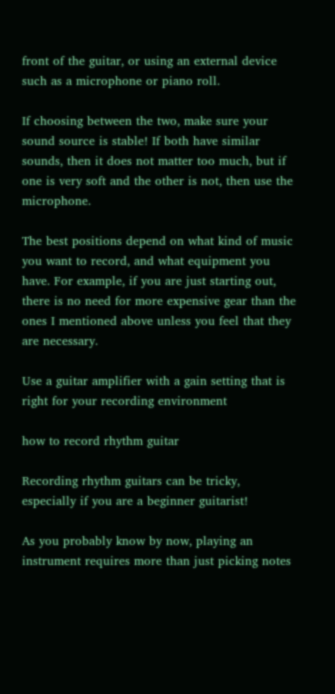front of the guitar, or using an external device such as a microphone or piano roll.

If choosing between the two, make sure your sound source is stable! If both have similar sounds, then it does not matter too much, but if one is very soft and the other is not, then use the microphone.

The best positions depend on what kind of music you want to record, and what equipment you have. For example, if you are just starting out, there is no need for more expensive gear than the ones I mentioned above unless you feel that they are necessary.

Use a guitar amplifier with a gain setting that is right for your recording environment

how to record rhythm guitar

Recording rhythm guitars can be tricky, especially if you are a beginner guitarist!

As you probably know by now, playing an instrument requires more than just picking notes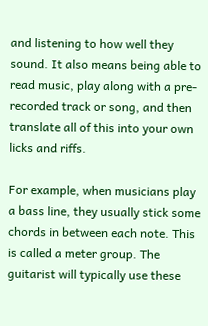and listening to how well they sound. It also means being able to read music, play along with a pre-recorded track or song, and then translate all of this into your own licks and riffs.

For example, when musicians play a bass line, they usually stick some chords in between each note. This is called a meter group. The guitarist will typically use these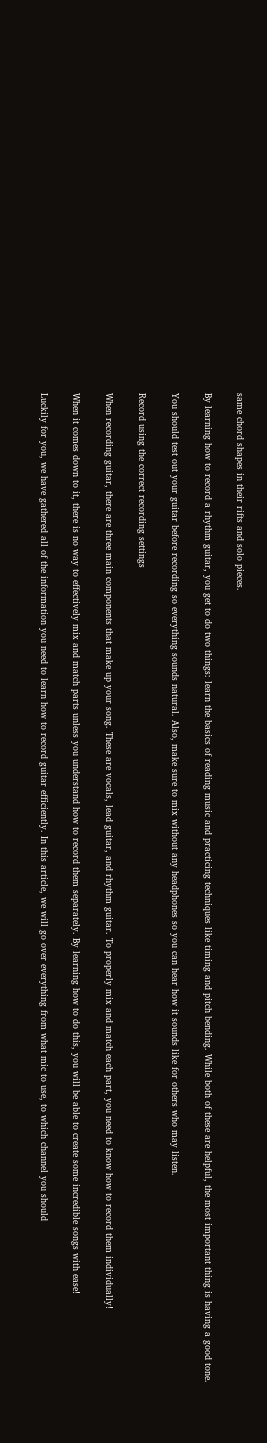same chord shapes in their rifts and solo pieces.

By learning how to record a rhythm guitar, you get to do two things: learn the basics of reading music and practicing techniques like timing and pitch bending. While both of these are helpful, the most important thing is having a good tone.

You should test out your guitar before recording so everything sounds natural. Also, make sure to mix without any headphones so you can hear how it sounds like for others who may listen.

Record using the correct recording settings

When recording guitar, there are three main components that make up your song. These are vocals, lead guitar, and rhythm guitar. To properly mix and match each part, you need to know how to record them individually!

When it comes down to it, there is no way to effectively mix and match parts unless you understand how to record them separately. By learning how to do this, you will be able to create some incredible songs with ease!

Luckily for you, we have gathered all of the information you need to learn how to record guitar efficiently. In this article, we will go over everything from what mic to use, to which channel you should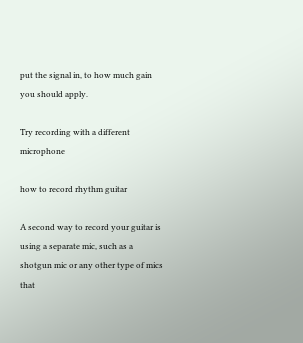put the signal in, to how much gain you should apply.

Try recording with a different microphone

how to record rhythm guitar

A second way to record your guitar is using a separate mic, such as a shotgun mic or any other type of mics that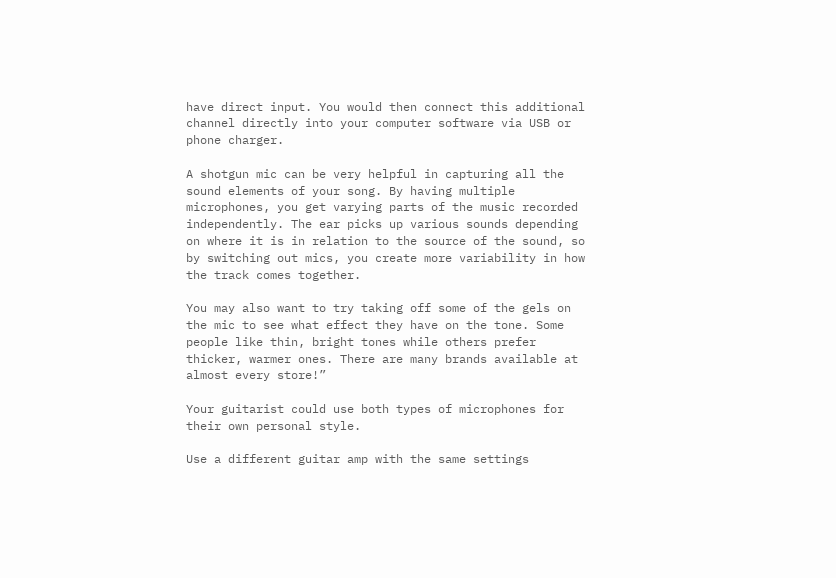have direct input. You would then connect this additional channel directly into your computer software via USB or phone charger.

A shotgun mic can be very helpful in capturing all the sound elements of your song. By having multiple microphones, you get varying parts of the music recorded independently. The ear picks up various sounds depending on where it is in relation to the source of the sound, so by switching out mics, you create more variability in how the track comes together.

You may also want to try taking off some of the gels on the mic to see what effect they have on the tone. Some people like thin, bright tones while others prefer thicker, warmer ones. There are many brands available at almost every store!”

Your guitarist could use both types of microphones for their own personal style.

Use a different guitar amp with the same settings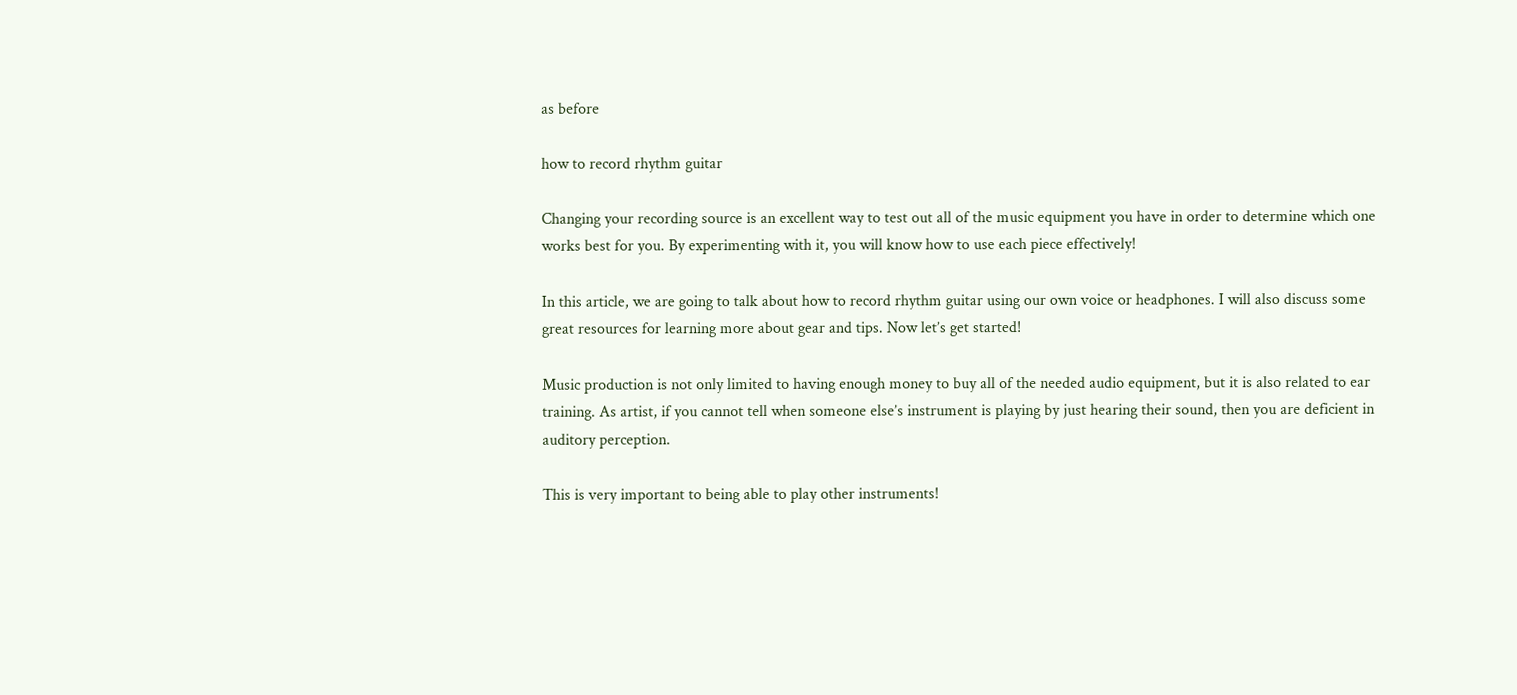as before

how to record rhythm guitar

Changing your recording source is an excellent way to test out all of the music equipment you have in order to determine which one works best for you. By experimenting with it, you will know how to use each piece effectively!

In this article, we are going to talk about how to record rhythm guitar using our own voice or headphones. I will also discuss some great resources for learning more about gear and tips. Now let’s get started!

Music production is not only limited to having enough money to buy all of the needed audio equipment, but it is also related to ear training. As artist, if you cannot tell when someone else’s instrument is playing by just hearing their sound, then you are deficient in auditory perception.

This is very important to being able to play other instruments!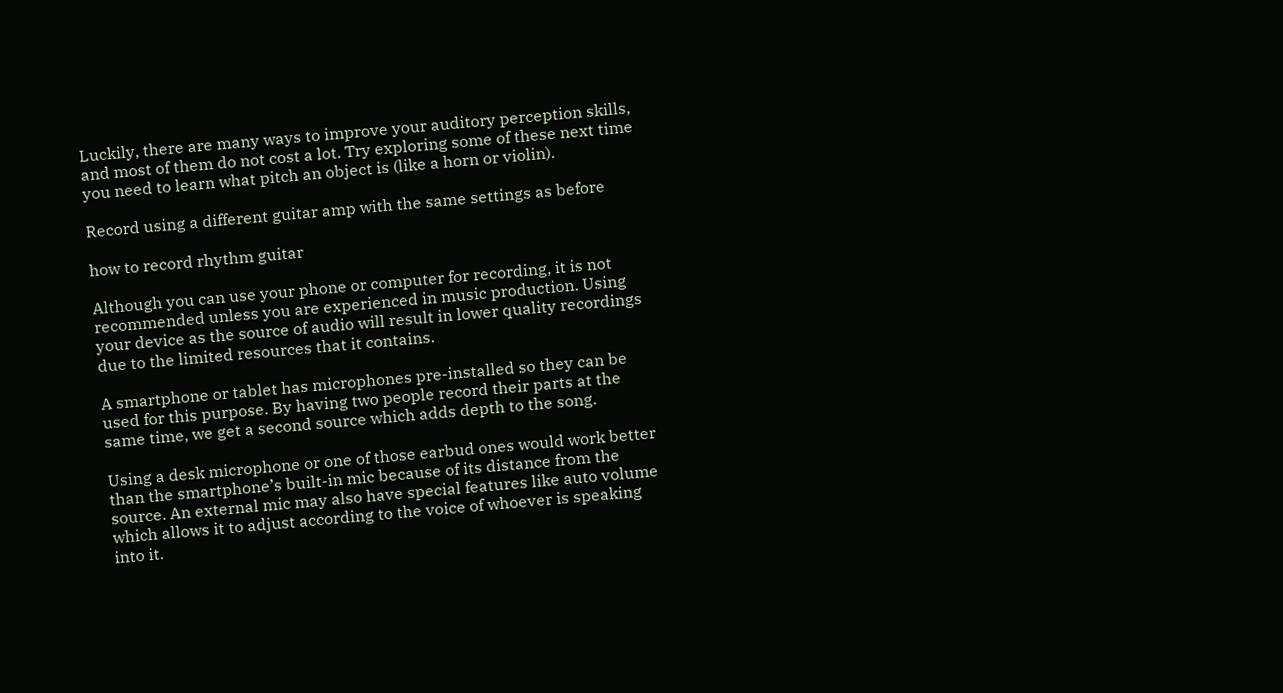Luckily, there are many ways to improve your auditory perception skills, and most of them do not cost a lot. Try exploring some of these next time you need to learn what pitch an object is (like a horn or violin).

Record using a different guitar amp with the same settings as before

how to record rhythm guitar

Although you can use your phone or computer for recording, it is not recommended unless you are experienced in music production. Using your device as the source of audio will result in lower quality recordings due to the limited resources that it contains.

A smartphone or tablet has microphones pre-installed so they can be used for this purpose. By having two people record their parts at the same time, we get a second source which adds depth to the song.

Using a desk microphone or one of those earbud ones would work better than the smartphone’s built-in mic because of its distance from the source. An external mic may also have special features like auto volume which allows it to adjust according to the voice of whoever is speaking into it.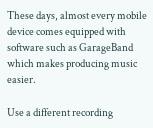These days, almost every mobile device comes equipped with software such as GarageBand which makes producing music easier.

Use a different recording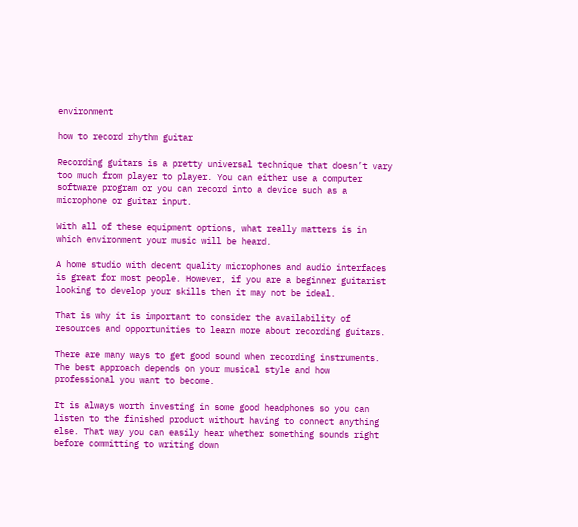environment

how to record rhythm guitar

Recording guitars is a pretty universal technique that doesn’t vary too much from player to player. You can either use a computer software program or you can record into a device such as a microphone or guitar input.

With all of these equipment options, what really matters is in which environment your music will be heard.

A home studio with decent quality microphones and audio interfaces is great for most people. However, if you are a beginner guitarist looking to develop your skills then it may not be ideal.

That is why it is important to consider the availability of resources and opportunities to learn more about recording guitars.

There are many ways to get good sound when recording instruments. The best approach depends on your musical style and how professional you want to become.

It is always worth investing in some good headphones so you can listen to the finished product without having to connect anything else. That way you can easily hear whether something sounds right before committing to writing down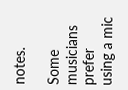notes.

Some musicians prefer using a mic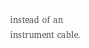instead of an instrument cable.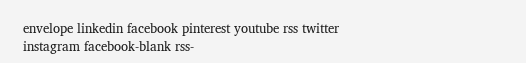envelope linkedin facebook pinterest youtube rss twitter instagram facebook-blank rss-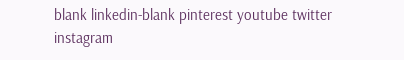blank linkedin-blank pinterest youtube twitter instagram